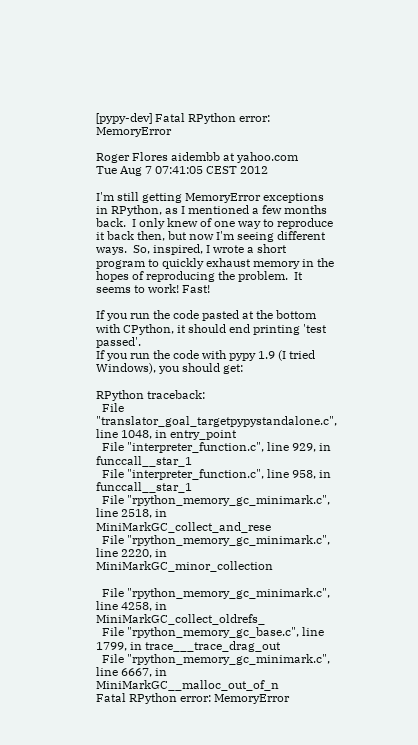[pypy-dev] Fatal RPython error: MemoryError

Roger Flores aidembb at yahoo.com
Tue Aug 7 07:41:05 CEST 2012

I'm still getting MemoryError exceptions in RPython, as I mentioned a few months back.  I only knew of one way to reproduce it back then, but now I'm seeing different ways.  So, inspired, I wrote a short program to quickly exhaust memory in the hopes of reproducing the problem.  It seems to work! Fast!

If you run the code pasted at the bottom with CPython, it should end printing 'test passed'.
If you run the code with pypy 1.9 (I tried Windows), you should get:

RPython traceback:
  File "translator_goal_targetpypystandalone.c", line 1048, in entry_point
  File "interpreter_function.c", line 929, in funccall__star_1
  File "interpreter_function.c", line 958, in funccall__star_1
  File "rpython_memory_gc_minimark.c", line 2518, in MiniMarkGC_collect_and_rese
  File "rpython_memory_gc_minimark.c", line 2220, in MiniMarkGC_minor_collection

  File "rpython_memory_gc_minimark.c", line 4258, in MiniMarkGC_collect_oldrefs_
  File "rpython_memory_gc_base.c", line 1799, in trace___trace_drag_out
  File "rpython_memory_gc_minimark.c", line 6667, in MiniMarkGC__malloc_out_of_n
Fatal RPython error: MemoryError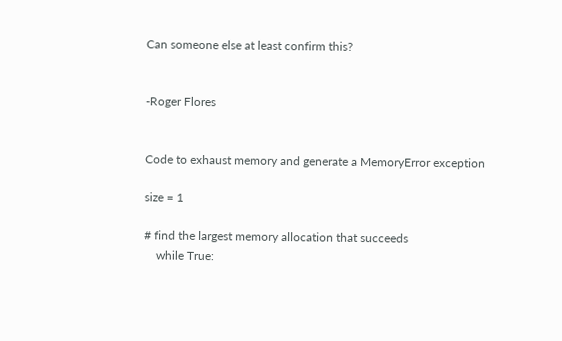Can someone else at least confirm this?


-Roger Flores


Code to exhaust memory and generate a MemoryError exception

size = 1

# find the largest memory allocation that succeeds
    while True: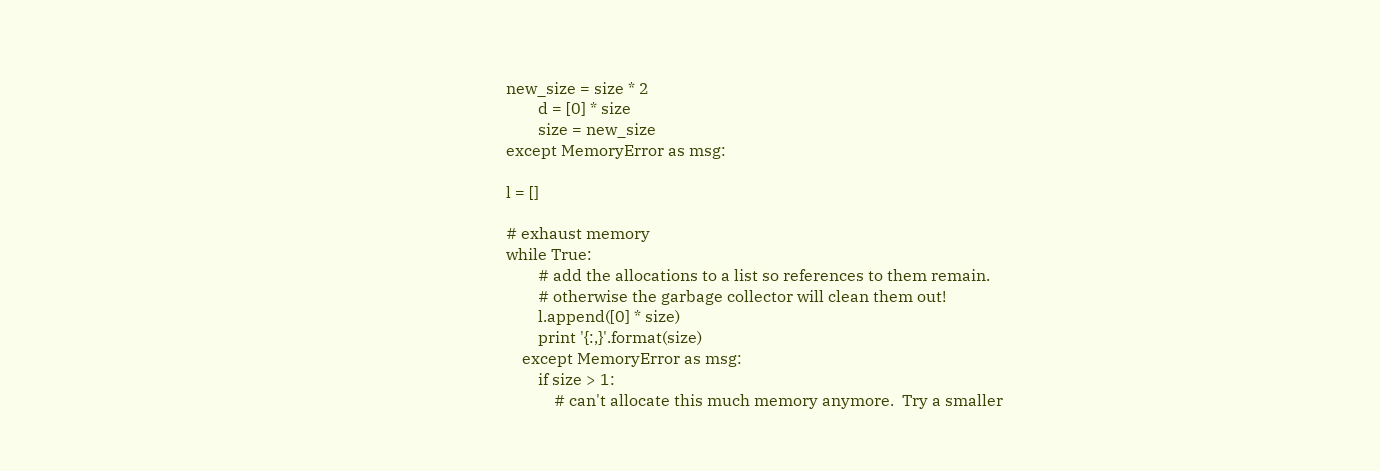new_size = size * 2
        d = [0] * size
        size = new_size
except MemoryError as msg:

l = []

# exhaust memory
while True:
        # add the allocations to a list so references to them remain.
        # otherwise the garbage collector will clean them out!
        l.append([0] * size)
        print '{:,}'.format(size)
    except MemoryError as msg:
        if size > 1:
            # can't allocate this much memory anymore.  Try a smaller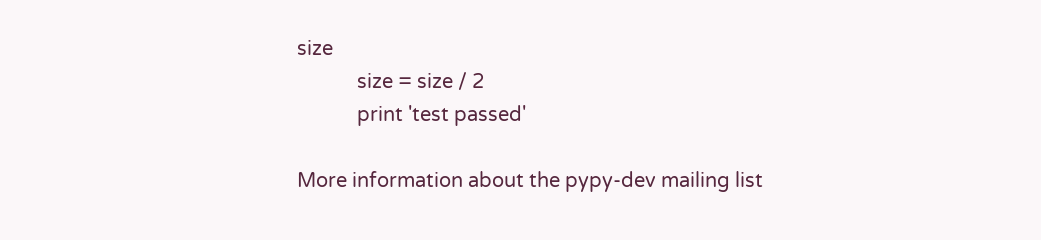size
            size = size / 2
            print 'test passed'

More information about the pypy-dev mailing list